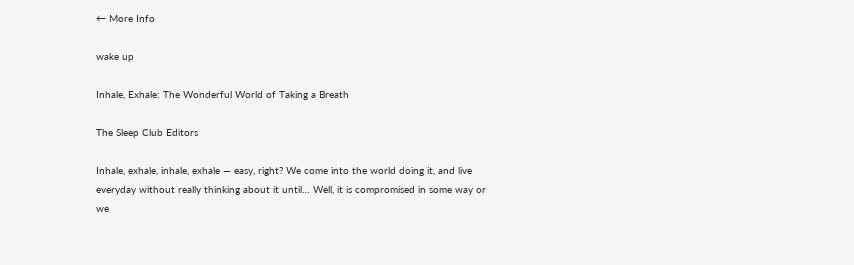← More Info

wake up

Inhale, Exhale: The Wonderful World of Taking a Breath

The Sleep Club Editors

Inhale, exhale, inhale, exhale — easy, right? We come into the world doing it, and live everyday without really thinking about it until… Well, it is compromised in some way or we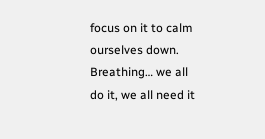focus on it to calm ourselves down. Breathing… we all do it, we all need it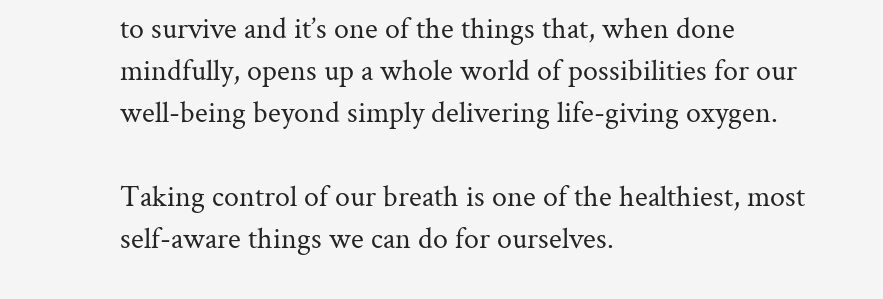to survive and it’s one of the things that, when done mindfully, opens up a whole world of possibilities for our well-being beyond simply delivering life-giving oxygen.

Taking control of our breath is one of the healthiest, most self-aware things we can do for ourselves.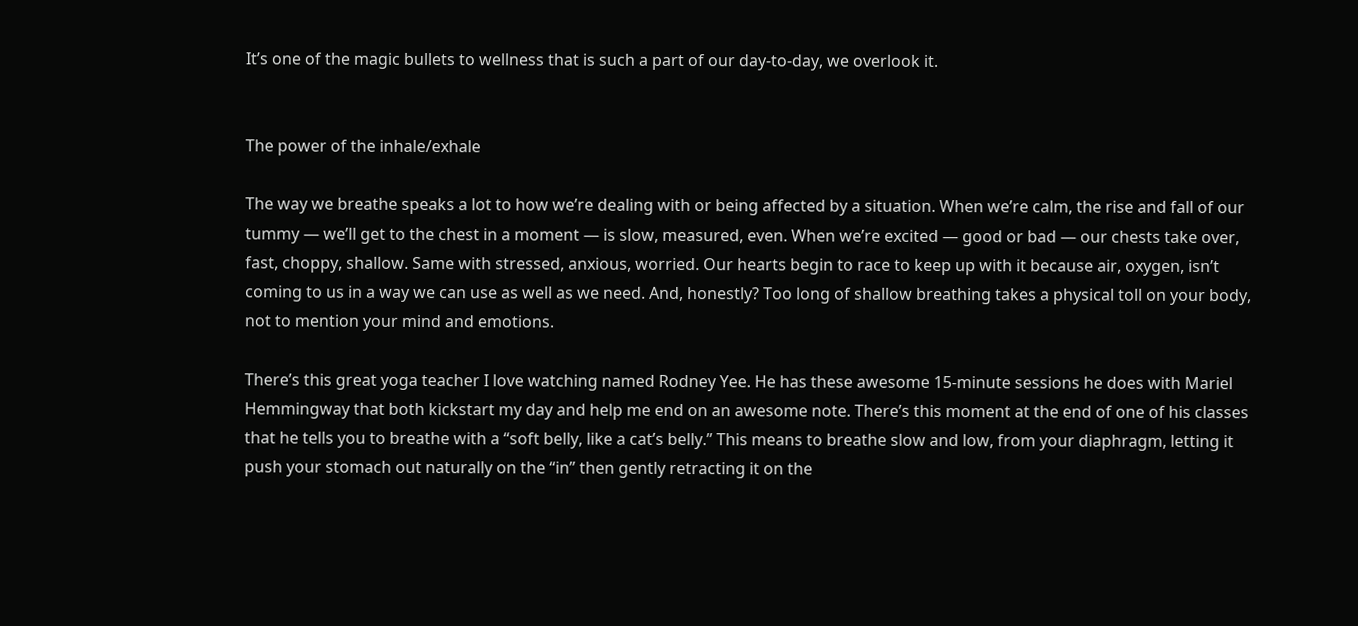It’s one of the magic bullets to wellness that is such a part of our day-to-day, we overlook it.


The power of the inhale/exhale

The way we breathe speaks a lot to how we’re dealing with or being affected by a situation. When we’re calm, the rise and fall of our tummy — we’ll get to the chest in a moment — is slow, measured, even. When we’re excited — good or bad — our chests take over, fast, choppy, shallow. Same with stressed, anxious, worried. Our hearts begin to race to keep up with it because air, oxygen, isn’t coming to us in a way we can use as well as we need. And, honestly? Too long of shallow breathing takes a physical toll on your body, not to mention your mind and emotions.

There’s this great yoga teacher I love watching named Rodney Yee. He has these awesome 15-minute sessions he does with Mariel Hemmingway that both kickstart my day and help me end on an awesome note. There’s this moment at the end of one of his classes that he tells you to breathe with a “soft belly, like a cat’s belly.” This means to breathe slow and low, from your diaphragm, letting it push your stomach out naturally on the “in” then gently retracting it on the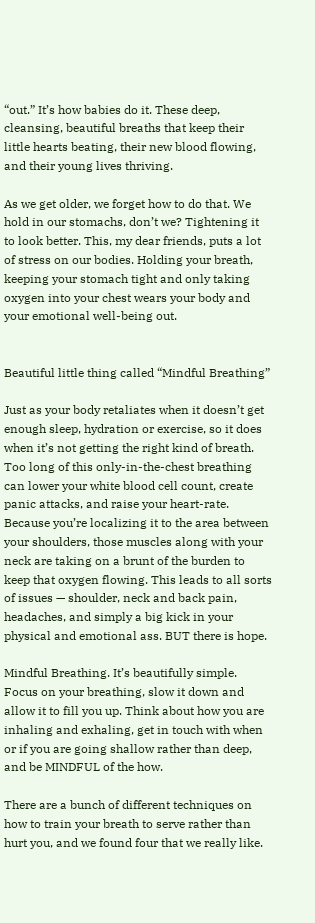“out.” It’s how babies do it. These deep, cleansing, beautiful breaths that keep their little hearts beating, their new blood flowing, and their young lives thriving.

As we get older, we forget how to do that. We hold in our stomachs, don’t we? Tightening it to look better. This, my dear friends, puts a lot of stress on our bodies. Holding your breath, keeping your stomach tight and only taking oxygen into your chest wears your body and your emotional well-being out.


Beautiful little thing called “Mindful Breathing”

Just as your body retaliates when it doesn’t get enough sleep, hydration or exercise, so it does when it’s not getting the right kind of breath. Too long of this only-in-the-chest breathing can lower your white blood cell count, create panic attacks, and raise your heart-rate. Because you’re localizing it to the area between your shoulders, those muscles along with your neck are taking on a brunt of the burden to keep that oxygen flowing. This leads to all sorts of issues — shoulder, neck and back pain, headaches, and simply a big kick in your physical and emotional ass. BUT there is hope.

Mindful Breathing. It’s beautifully simple. Focus on your breathing, slow it down and allow it to fill you up. Think about how you are inhaling and exhaling, get in touch with when or if you are going shallow rather than deep, and be MINDFUL of the how.

There are a bunch of different techniques on how to train your breath to serve rather than hurt you, and we found four that we really like.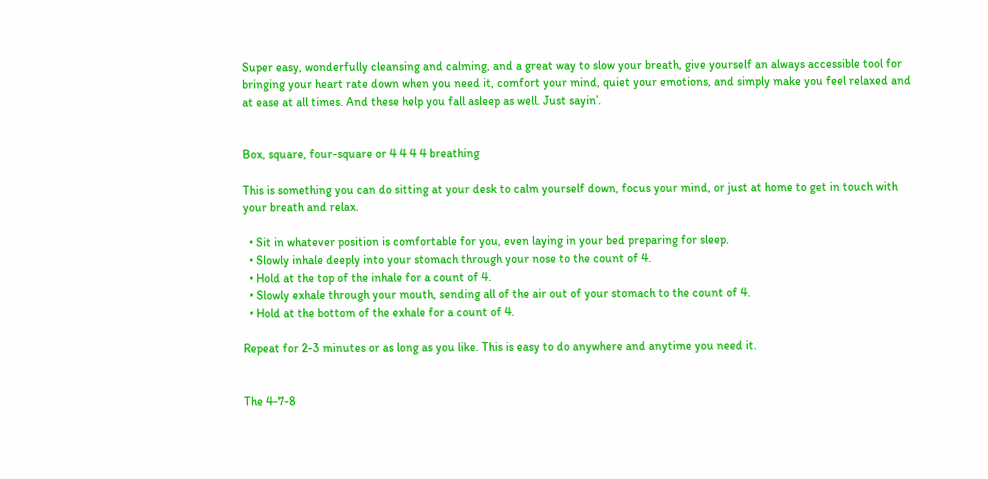Super easy, wonderfully cleansing and calming, and a great way to slow your breath, give yourself an always accessible tool for bringing your heart rate down when you need it, comfort your mind, quiet your emotions, and simply make you feel relaxed and at ease at all times. And these help you fall asleep as well. Just sayin’.


Box, square, four-square or 4 4 4 4 breathing

This is something you can do sitting at your desk to calm yourself down, focus your mind, or just at home to get in touch with your breath and relax.

  • Sit in whatever position is comfortable for you, even laying in your bed preparing for sleep.
  • Slowly inhale deeply into your stomach through your nose to the count of 4.
  • Hold at the top of the inhale for a count of 4.
  • Slowly exhale through your mouth, sending all of the air out of your stomach to the count of 4.
  • Hold at the bottom of the exhale for a count of 4.

Repeat for 2-3 minutes or as long as you like. This is easy to do anywhere and anytime you need it.


The 4-7-8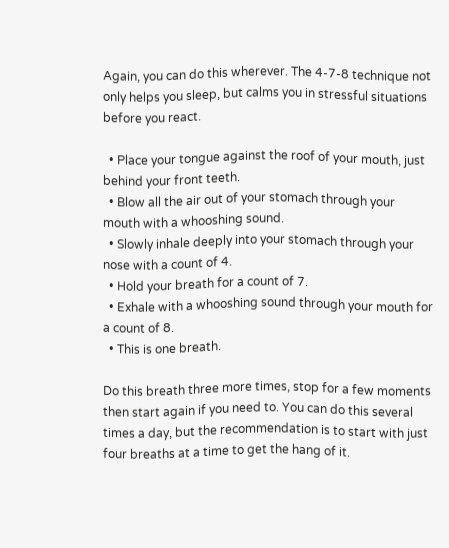Again, you can do this wherever. The 4-7-8 technique not only helps you sleep, but calms you in stressful situations before you react.

  • Place your tongue against the roof of your mouth, just behind your front teeth.
  • Blow all the air out of your stomach through your mouth with a whooshing sound.
  • Slowly inhale deeply into your stomach through your nose with a count of 4.
  • Hold your breath for a count of 7.
  • Exhale with a whooshing sound through your mouth for a count of 8.
  • This is one breath.

Do this breath three more times, stop for a few moments then start again if you need to. You can do this several times a day, but the recommendation is to start with just four breaths at a time to get the hang of it.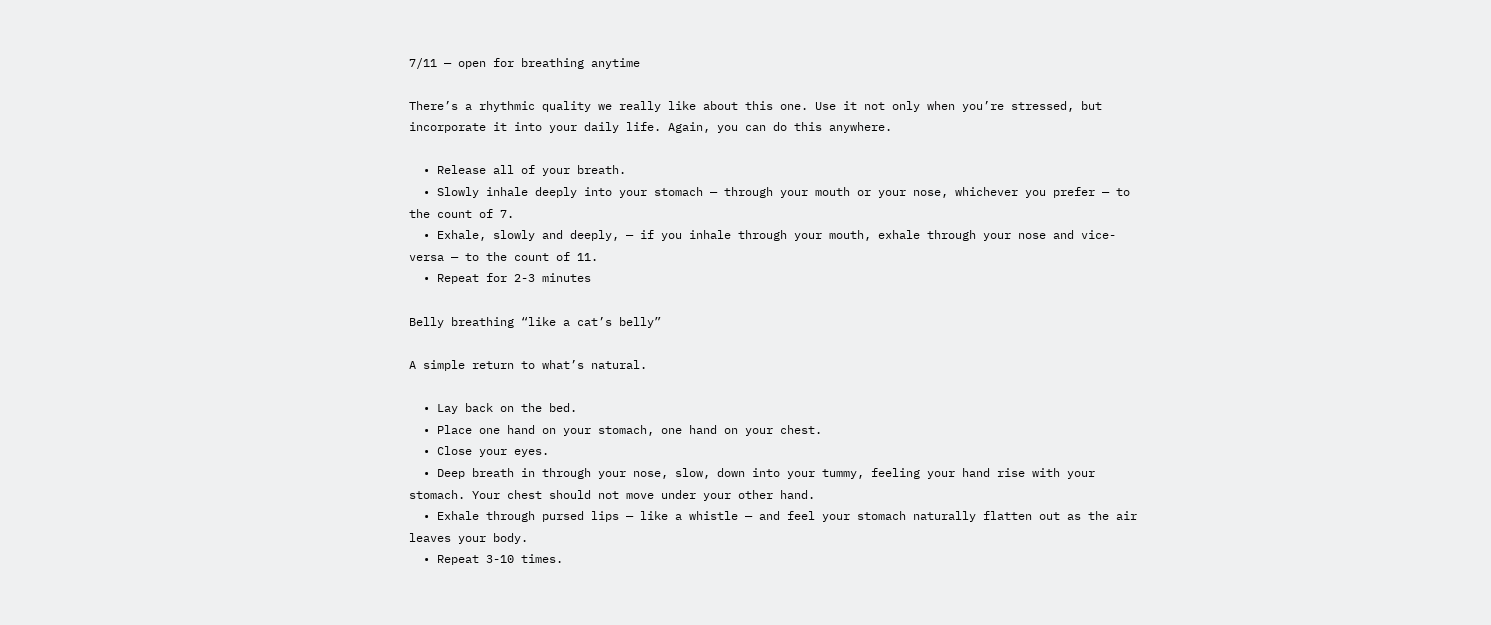7/11 — open for breathing anytime

There’s a rhythmic quality we really like about this one. Use it not only when you’re stressed, but incorporate it into your daily life. Again, you can do this anywhere.

  • Release all of your breath.
  • Slowly inhale deeply into your stomach — through your mouth or your nose, whichever you prefer — to the count of 7.
  • Exhale, slowly and deeply, — if you inhale through your mouth, exhale through your nose and vice-versa — to the count of 11.
  • Repeat for 2-3 minutes

Belly breathing “like a cat’s belly”

A simple return to what’s natural.

  • Lay back on the bed.
  • Place one hand on your stomach, one hand on your chest.
  • Close your eyes.
  • Deep breath in through your nose, slow, down into your tummy, feeling your hand rise with your stomach. Your chest should not move under your other hand.
  • Exhale through pursed lips — like a whistle — and feel your stomach naturally flatten out as the air leaves your body.
  • Repeat 3-10 times.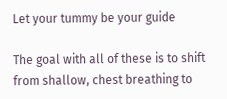Let your tummy be your guide

The goal with all of these is to shift from shallow, chest breathing to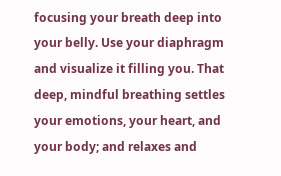focusing your breath deep into your belly. Use your diaphragm and visualize it filling you. That deep, mindful breathing settles your emotions, your heart, and your body; and relaxes and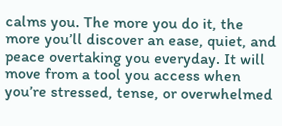calms you. The more you do it, the more you’ll discover an ease, quiet, and peace overtaking you everyday. It will move from a tool you access when you’re stressed, tense, or overwhelmed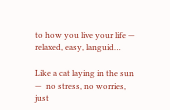to how you live your life — relaxed, easy, languid…

Like a cat laying in the sun —  no stress, no worries, just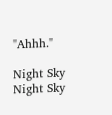"Ahhh."

Night Sky Night Sky